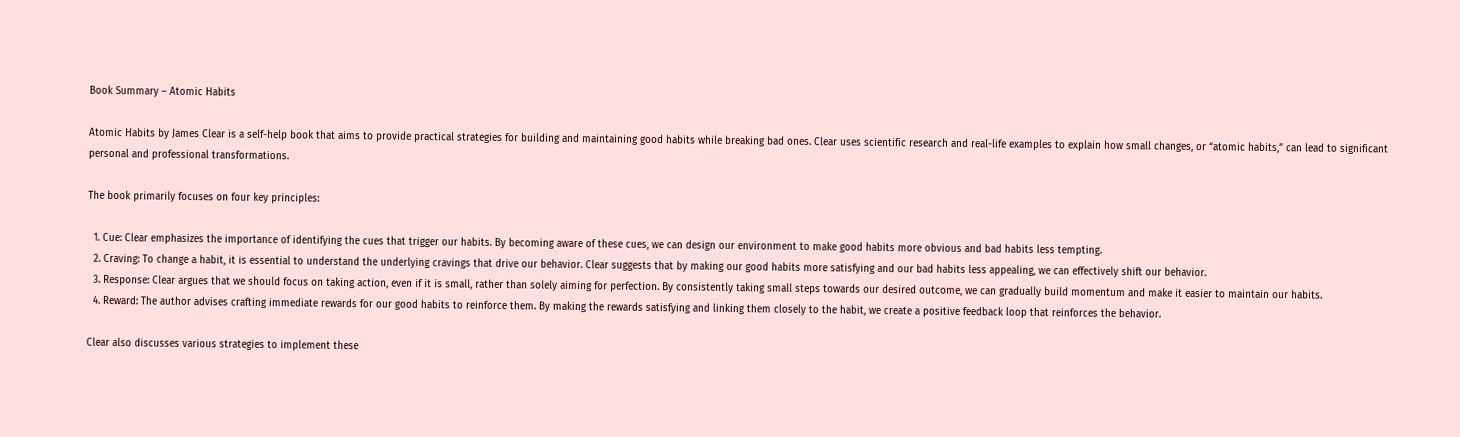Book Summary – Atomic Habits

Atomic Habits by James Clear is a self-help book that aims to provide practical strategies for building and maintaining good habits while breaking bad ones. Clear uses scientific research and real-life examples to explain how small changes, or “atomic habits,” can lead to significant personal and professional transformations.

The book primarily focuses on four key principles:

  1. Cue: Clear emphasizes the importance of identifying the cues that trigger our habits. By becoming aware of these cues, we can design our environment to make good habits more obvious and bad habits less tempting.
  2. Craving: To change a habit, it is essential to understand the underlying cravings that drive our behavior. Clear suggests that by making our good habits more satisfying and our bad habits less appealing, we can effectively shift our behavior.
  3. Response: Clear argues that we should focus on taking action, even if it is small, rather than solely aiming for perfection. By consistently taking small steps towards our desired outcome, we can gradually build momentum and make it easier to maintain our habits.
  4. Reward: The author advises crafting immediate rewards for our good habits to reinforce them. By making the rewards satisfying and linking them closely to the habit, we create a positive feedback loop that reinforces the behavior.

Clear also discusses various strategies to implement these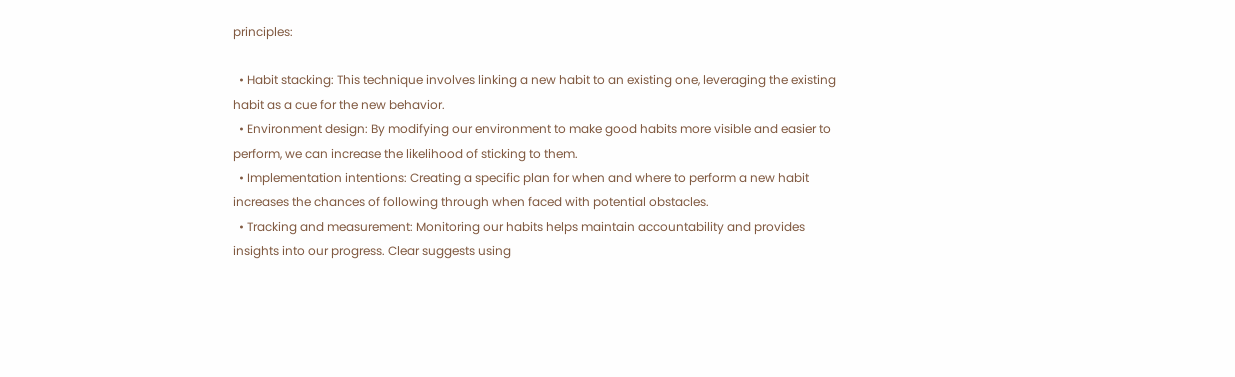principles:

  • Habit stacking: This technique involves linking a new habit to an existing one, leveraging the existing habit as a cue for the new behavior.
  • Environment design: By modifying our environment to make good habits more visible and easier to perform, we can increase the likelihood of sticking to them.
  • Implementation intentions: Creating a specific plan for when and where to perform a new habit increases the chances of following through when faced with potential obstacles.
  • Tracking and measurement: Monitoring our habits helps maintain accountability and provides insights into our progress. Clear suggests using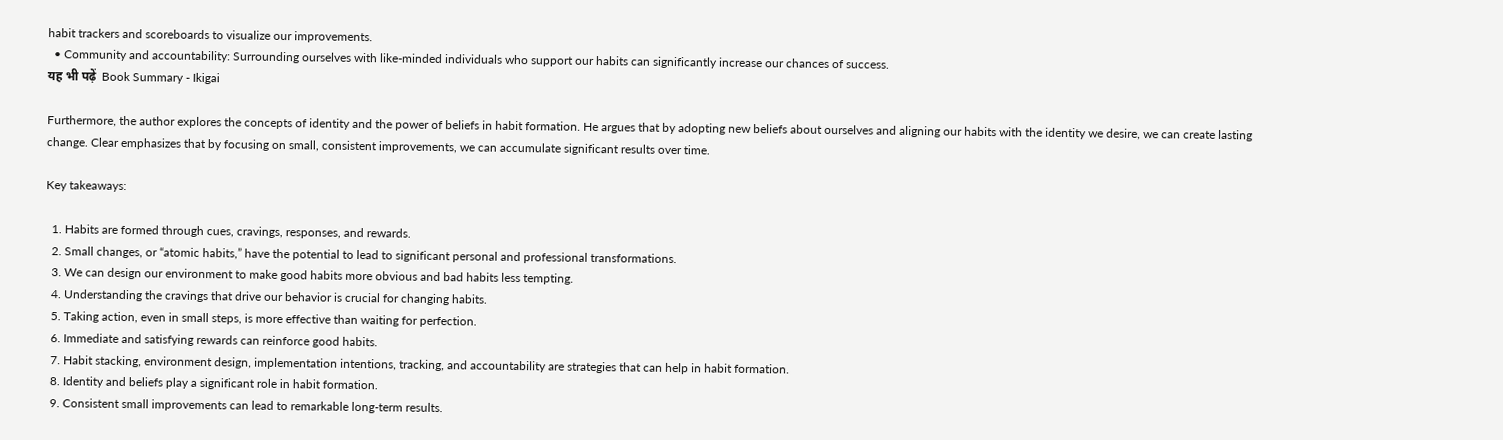habit trackers and scoreboards to visualize our improvements.
  • Community and accountability: Surrounding ourselves with like-minded individuals who support our habits can significantly increase our chances of success.
यह भी पढ़ें  Book Summary - Ikigai

Furthermore, the author explores the concepts of identity and the power of beliefs in habit formation. He argues that by adopting new beliefs about ourselves and aligning our habits with the identity we desire, we can create lasting change. Clear emphasizes that by focusing on small, consistent improvements, we can accumulate significant results over time.

Key takeaways:

  1. Habits are formed through cues, cravings, responses, and rewards.
  2. Small changes, or “atomic habits,” have the potential to lead to significant personal and professional transformations.
  3. We can design our environment to make good habits more obvious and bad habits less tempting.
  4. Understanding the cravings that drive our behavior is crucial for changing habits.
  5. Taking action, even in small steps, is more effective than waiting for perfection.
  6. Immediate and satisfying rewards can reinforce good habits.
  7. Habit stacking, environment design, implementation intentions, tracking, and accountability are strategies that can help in habit formation.
  8. Identity and beliefs play a significant role in habit formation.
  9. Consistent small improvements can lead to remarkable long-term results.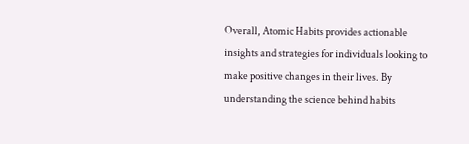Overall, Atomic Habits provides actionable insights and strategies for individuals looking to make positive changes in their lives. By understanding the science behind habits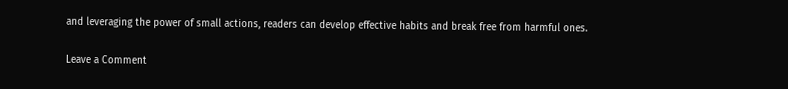and leveraging the power of small actions, readers can develop effective habits and break free from harmful ones.

Leave a Comment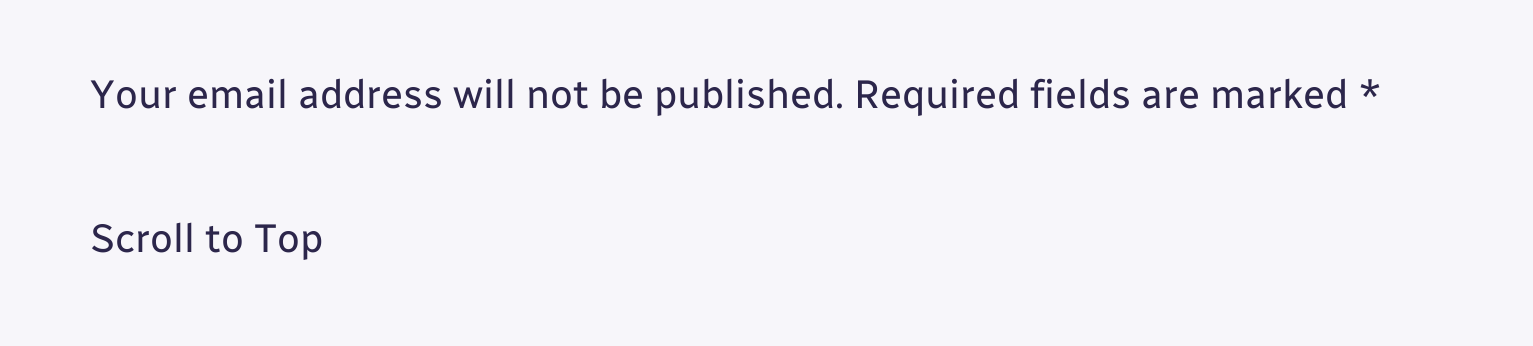Your email address will not be published. Required fields are marked *

Scroll to Top